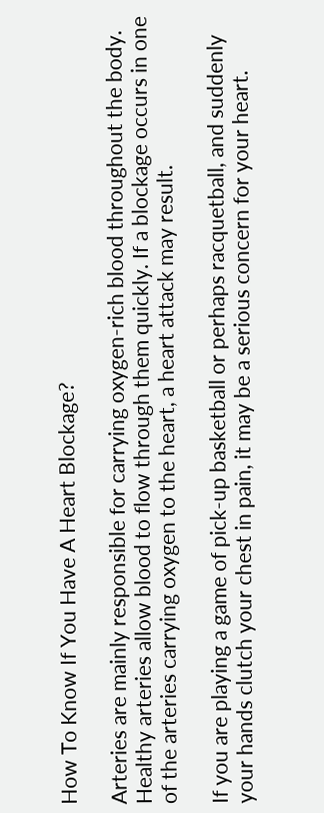How To Know If You Have A Heart Blockage?

Arteries are mainly responsible for carrying oxygen-rich blood throughout the body. Healthy arteries allow blood to flow through them quickly. If a blockage occurs in one of the arteries carrying oxygen to the heart, a heart attack may result.

If you are playing a game of pick-up basketball or perhaps racquetball, and suddenly your hands clutch your chest in pain, it may be a serious concern for your heart.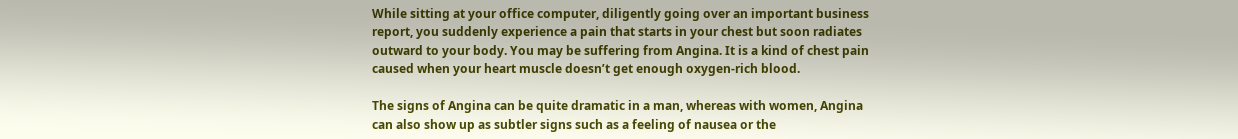While sitting at your office computer, diligently going over an important business report, you suddenly experience a pain that starts in your chest but soon radiates outward to your body. You may be suffering from Angina. It is a kind of chest pain caused when your heart muscle doesn’t get enough oxygen-rich blood.

The signs of Angina can be quite dramatic in a man, whereas with women, Angina can also show up as subtler signs such as a feeling of nausea or the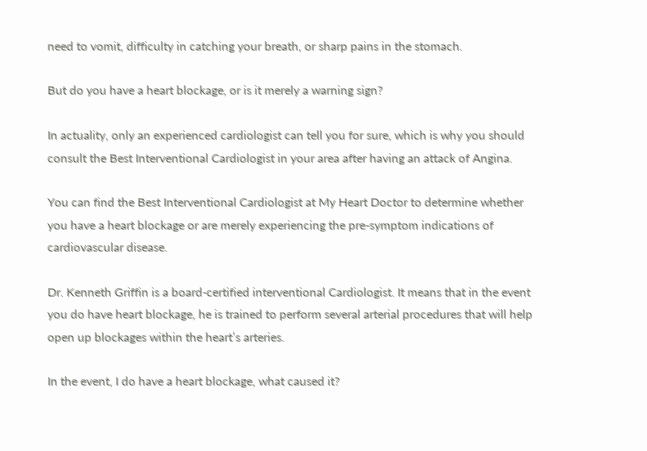need to vomit, difficulty in catching your breath, or sharp pains in the stomach.

But do you have a heart blockage, or is it merely a warning sign?

In actuality, only an experienced cardiologist can tell you for sure, which is why you should consult the Best Interventional Cardiologist in your area after having an attack of Angina.

You can find the Best Interventional Cardiologist at My Heart Doctor to determine whether you have a heart blockage or are merely experiencing the pre-symptom indications of cardiovascular disease.

Dr. Kenneth Griffin is a board-certified interventional Cardiologist. It means that in the event you do have heart blockage, he is trained to perform several arterial procedures that will help open up blockages within the heart’s arteries.

In the event, I do have a heart blockage, what caused it?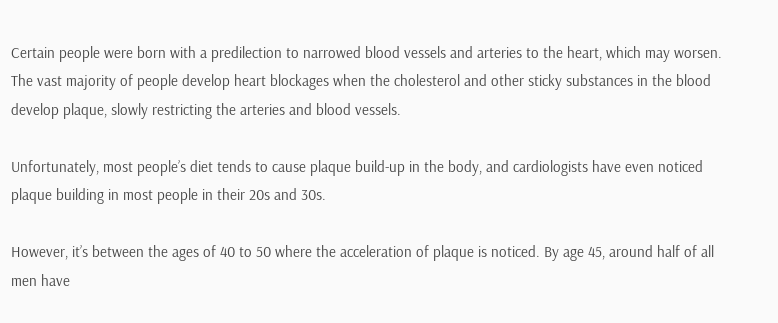Certain people were born with a predilection to narrowed blood vessels and arteries to the heart, which may worsen. The vast majority of people develop heart blockages when the cholesterol and other sticky substances in the blood develop plaque, slowly restricting the arteries and blood vessels.

Unfortunately, most people’s diet tends to cause plaque build-up in the body, and cardiologists have even noticed plaque building in most people in their 20s and 30s.

However, it’s between the ages of 40 to 50 where the acceleration of plaque is noticed. By age 45, around half of all men have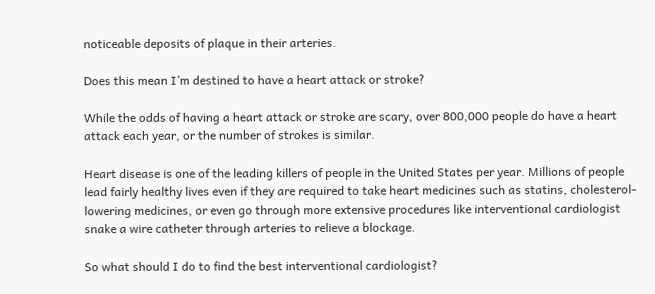noticeable deposits of plaque in their arteries.

Does this mean I’m destined to have a heart attack or stroke?

While the odds of having a heart attack or stroke are scary, over 800,000 people do have a heart attack each year, or the number of strokes is similar.

Heart disease is one of the leading killers of people in the United States per year. Millions of people lead fairly healthy lives even if they are required to take heart medicines such as statins, cholesterol-lowering medicines, or even go through more extensive procedures like interventional cardiologist snake a wire catheter through arteries to relieve a blockage.

So what should I do to find the best interventional cardiologist?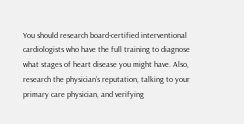You should research board-certified interventional cardiologists who have the full training to diagnose what stages of heart disease you might have. Also, research the physician’s reputation, talking to your primary care physician, and verifying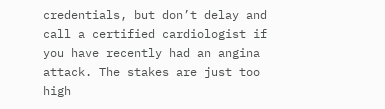credentials, but don’t delay and call a certified cardiologist if you have recently had an angina attack. The stakes are just too high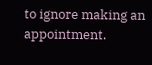to ignore making an appointment.